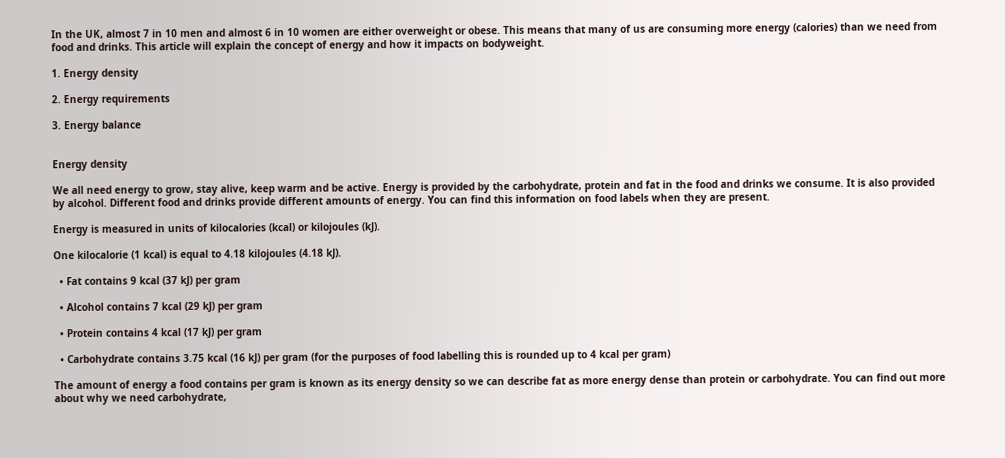In the UK, almost 7 in 10 men and almost 6 in 10 women are either overweight or obese. This means that many of us are consuming more energy (calories) than we need from food and drinks. This article will explain the concept of energy and how it impacts on bodyweight.

1. Energy density

2. Energy requirements

3. Energy balance


Energy density

We all need energy to grow, stay alive, keep warm and be active. Energy is provided by the carbohydrate, protein and fat in the food and drinks we consume. It is also provided by alcohol. Different food and drinks provide different amounts of energy. You can find this information on food labels when they are present.

Energy is measured in units of kilocalories (kcal) or kilojoules (kJ).

One kilocalorie (1 kcal) is equal to 4.18 kilojoules (4.18 kJ).

  • Fat contains 9 kcal (37 kJ) per gram

  • Alcohol contains 7 kcal (29 kJ) per gram

  • Protein contains 4 kcal (17 kJ) per gram

  • Carbohydrate contains 3.75 kcal (16 kJ) per gram (for the purposes of food labelling this is rounded up to 4 kcal per gram)

The amount of energy a food contains per gram is known as its energy density so we can describe fat as more energy dense than protein or carbohydrate. You can find out more about why we need carbohydrate,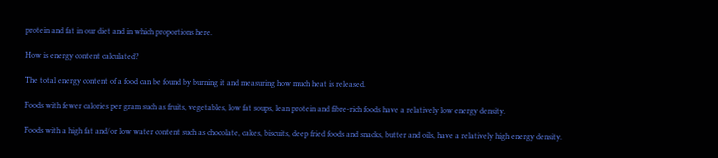protein and fat in our diet and in which proportions here.

How is energy content calculated?

The total energy content of a food can be found by burning it and measuring how much heat is released.

Foods with fewer calories per gram such as fruits, vegetables, low fat soups, lean protein and fibre-rich foods have a relatively low energy density.

Foods with a high fat and/or low water content such as chocolate, cakes, biscuits, deep fried foods and snacks, butter and oils, have a relatively high energy density.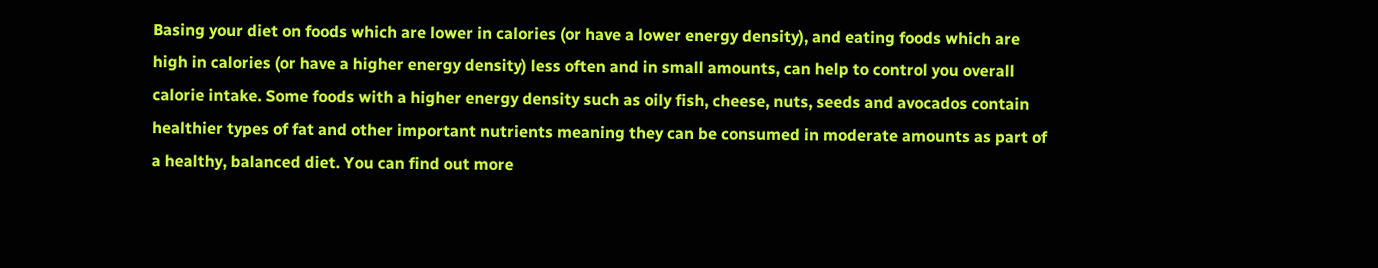Basing your diet on foods which are lower in calories (or have a lower energy density), and eating foods which are high in calories (or have a higher energy density) less often and in small amounts, can help to control you overall calorie intake. Some foods with a higher energy density such as oily fish, cheese, nuts, seeds and avocados contain healthier types of fat and other important nutrients meaning they can be consumed in moderate amounts as part of a healthy, balanced diet. You can find out more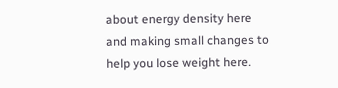about energy density here and making small changes to help you lose weight here.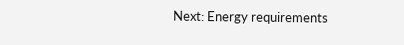Next: Energy requirements